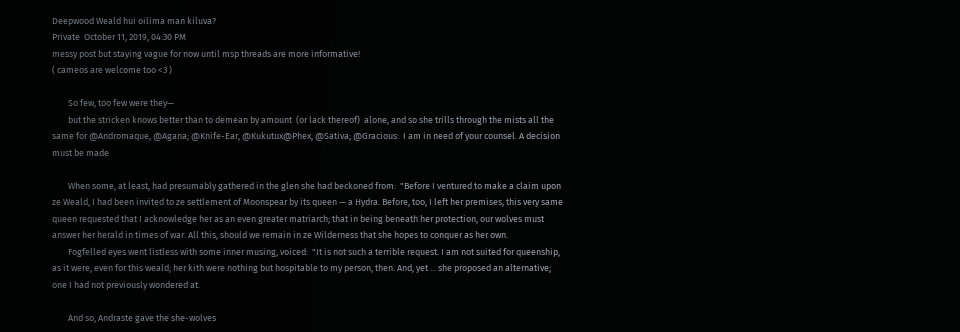Deepwood Weald hui oilima man kiluva?
Private  October 11, 2019, 04:30 PM
messy post but staying vague for now until msp threads are more informative!
( cameos are welcome too <3 )

        So few, too few were they—
        but the stricken knows better than to demean by amount  (or lack thereof)  alone, and so she trills through the mists all the same for @Andromaque, @Agana; @Knife-Ear, @Kukutux@Phex, @Sativa; @Gracious:  I am in need of your counsel. A decision must be made

        When some, at least, had presumably gathered in the glen she had beckoned from:  "Before I ventured to make a claim upon ze Weald, I had been invited to ze settlement of Moonspear by its queen — a Hydra. Before, too, I left her premises, this very same queen requested that I acknowledge her as an even greater matriarch; that in being beneath her protection, our wolves must answer her herald in times of war. All this, should we remain in ze Wilderness that she hopes to conquer as her own.
        Fogfelled eyes went listless with some inner musing, voiced:  "It is not such a terrible request. I am not suited for queenship, as it were, even for this weald; her kith were nothing but hospitable to my person, then. And, yet ... she proposed an alternative; one I had not previously wondered at.

        And so, Andraste gave the she-wolves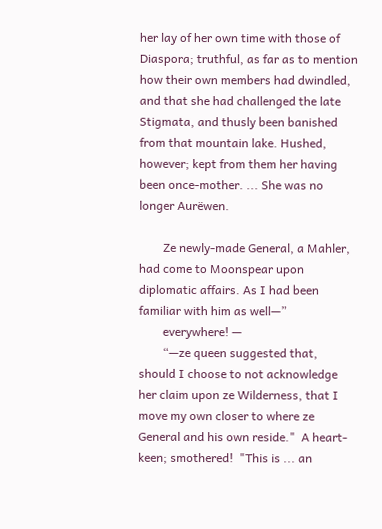her lay of her own time with those of Diaspora; truthful, as far as to mention how their own members had dwindled, and that she had challenged the late Stigmata, and thusly been banished from that mountain lake. Hushed, however; kept from them her having been once-mother. ... She was no longer Aurëwen.

        Ze newly-made General, a Mahler, had come to Moonspear upon diplomatic affairs. As I had been familiar with him as well—”
        everywhere! —
        “—ze queen suggested that, should I choose to not acknowledge her claim upon ze Wilderness, that I move my own closer to where ze General and his own reside."  A heart-keen; smothered!  "This is ... an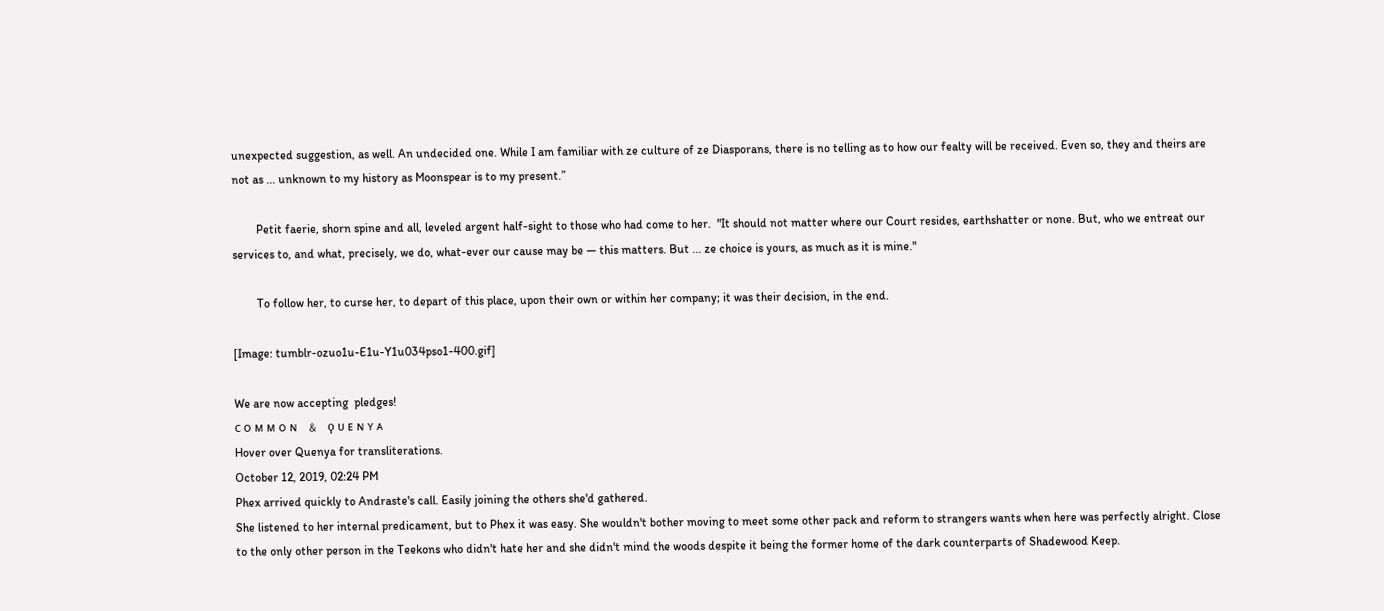unexpected suggestion, as well. An undecided one. While I am familiar with ze culture of ze Diasporans, there is no telling as to how our fealty will be received. Even so, they and theirs are not as ... unknown to my history as Moonspear is to my present.”

        Petit faerie, shorn spine and all, leveled argent half-sight to those who had come to her.  "It should not matter where our Court resides, earthshatter or none. But, who we entreat our services to, and what, precisely, we do, what-ever our cause may be — this matters. But ... ze choice is yours, as much as it is mine."

        To follow her, to curse her, to depart of this place, upon their own or within her company; it was their decision, in the end.

[Image: tumblr-ozuo1u-E1u-Y1u034pso1-400.gif]

We are now accepting  pledges!
ᴄ ᴏ ᴍ ᴍ ᴏ ɴ   ﹠   ϙ ᴜ ᴇ ɴ ʏ ᴀ
Hover over Quenya for transliterations.
October 12, 2019, 02:24 PM
Phex arrived quickly to Andraste's call. Easily joining the others she'd gathered.
She listened to her internal predicament, but to Phex it was easy. She wouldn't bother moving to meet some other pack and reform to strangers wants when here was perfectly alright. Close to the only other person in the Teekons who didn't hate her and she didn't mind the woods despite it being the former home of the dark counterparts of Shadewood Keep.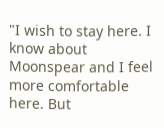"I wish to stay here. I know about Moonspear and I feel more comfortable here. But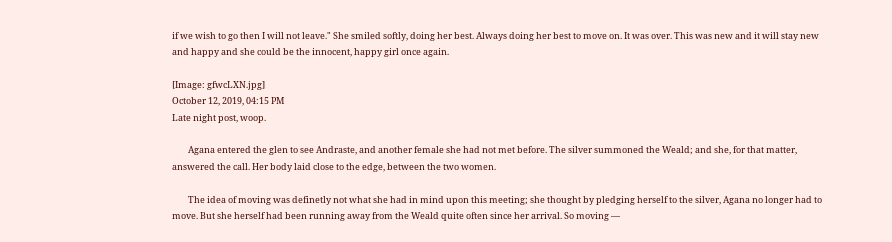if we wish to go then I will not leave." She smiled softly, doing her best. Always doing her best to move on. It was over. This was new and it will stay new and happy and she could be the innocent, happy girl once again.

[Image: gfwcLXN.jpg]
October 12, 2019, 04:15 PM
Late night post, woop.

        Agana entered the glen to see Andraste, and another female she had not met before. The silver summoned the Weald; and she, for that matter, answered the call. Her body laid close to the edge, between the two women.

        The idea of moving was definetly not what she had in mind upon this meeting; she thought by pledging herself to the silver, Agana no longer had to move. But she herself had been running away from the Weald quite often since her arrival. So moving —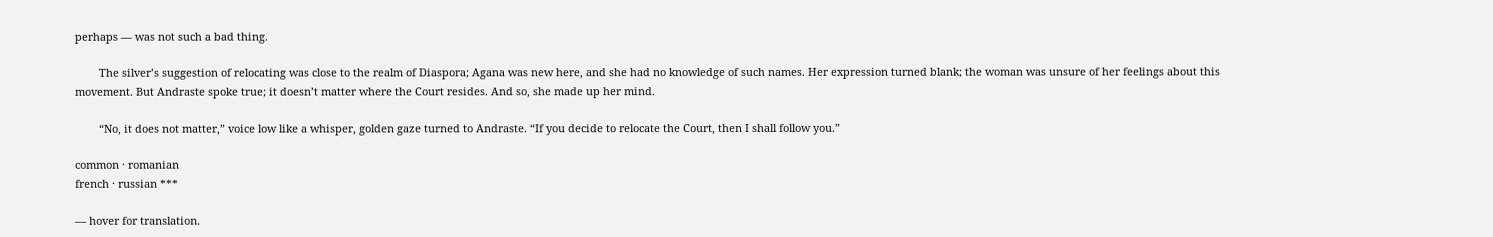perhaps — was not such a bad thing.

        The silver’s suggestion of relocating was close to the realm of Diaspora; Agana was new here, and she had no knowledge of such names. Her expression turned blank; the woman was unsure of her feelings about this movement. But Andraste spoke true; it doesn’t matter where the Court resides. And so, she made up her mind.

        “No, it does not matter,” voice low like a whisper, golden gaze turned to Andraste. “If you decide to relocate the Court, then I shall follow you.”

common · romanian
french · russian ***

— hover for translation.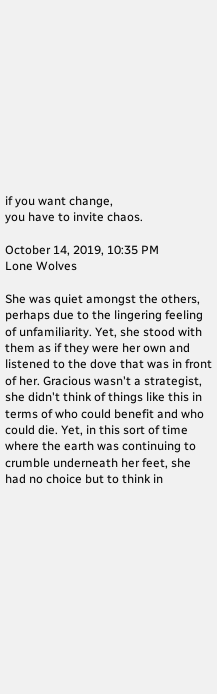if you want change,
you have to invite chaos.

October 14, 2019, 10:35 PM
Lone Wolves

She was quiet amongst the others, perhaps due to the lingering feeling of unfamiliarity. Yet, she stood with them as if they were her own and listened to the dove that was in front of her. Gracious wasn't a strategist, she didn't think of things like this in terms of who could benefit and who could die. Yet, in this sort of time where the earth was continuing to crumble underneath her feet, she had no choice but to think in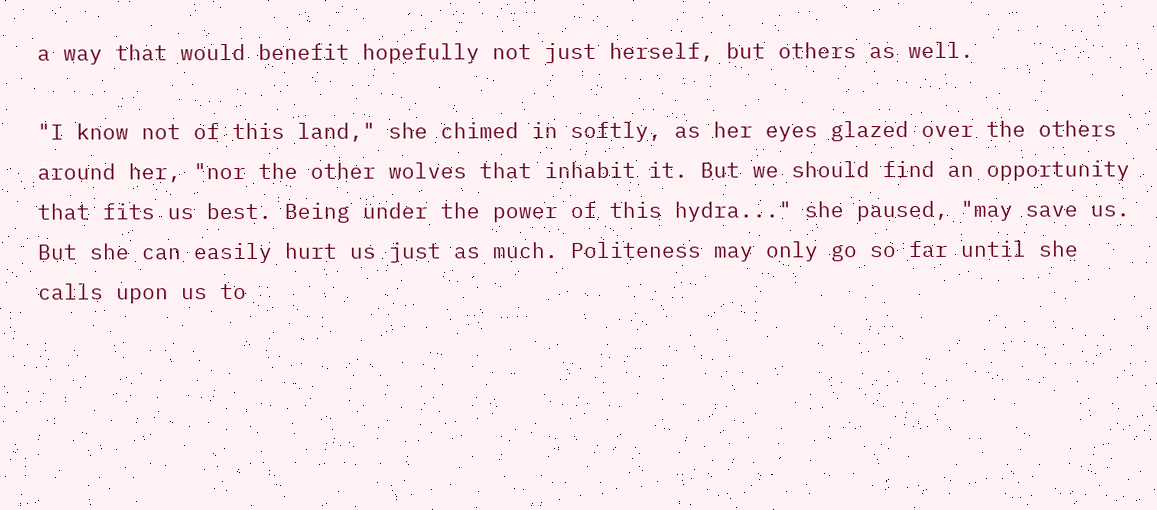a way that would benefit hopefully not just herself, but others as well.

"I know not of this land," she chimed in softly, as her eyes glazed over the others around her, "nor the other wolves that inhabit it. But we should find an opportunity that fits us best. Being under the power of this hydra..." she paused, "may save us. But she can easily hurt us just as much. Politeness may only go so far until she calls upon us to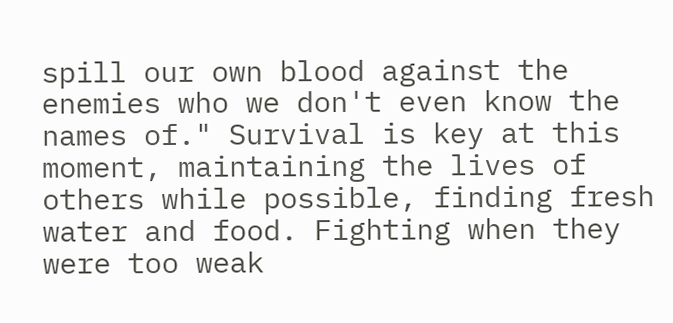spill our own blood against the enemies who we don't even know the names of." Survival is key at this moment, maintaining the lives of others while possible, finding fresh water and food. Fighting when they were too weak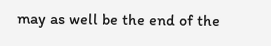may as well be the end of the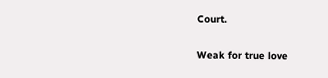Court.

Weak for true love